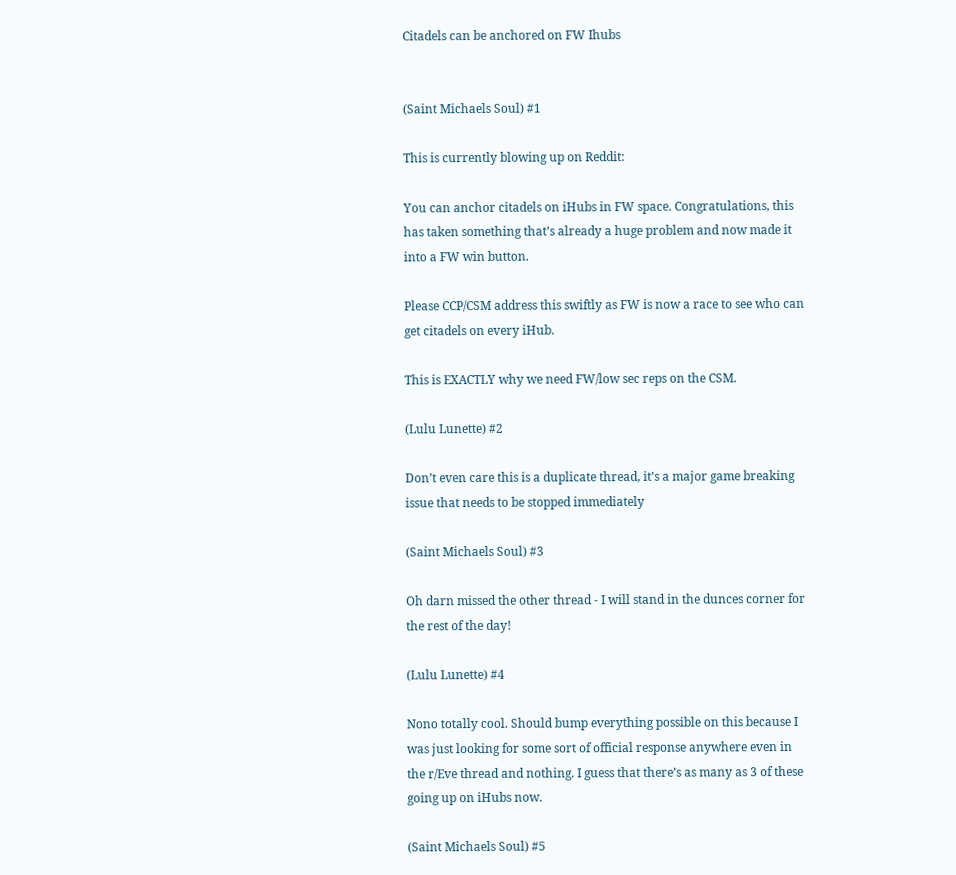Citadels can be anchored on FW Ihubs


(Saint Michaels Soul) #1

This is currently blowing up on Reddit:

You can anchor citadels on iHubs in FW space. Congratulations, this has taken something that’s already a huge problem and now made it into a FW win button.

Please CCP/CSM address this swiftly as FW is now a race to see who can get citadels on every iHub.

This is EXACTLY why we need FW/low sec reps on the CSM.

(Lulu Lunette) #2

Don’t even care this is a duplicate thread, it’s a major game breaking issue that needs to be stopped immediately

(Saint Michaels Soul) #3

Oh darn missed the other thread - I will stand in the dunces corner for the rest of the day!

(Lulu Lunette) #4

Nono totally cool. Should bump everything possible on this because I was just looking for some sort of official response anywhere even in the r/Eve thread and nothing. I guess that there’s as many as 3 of these going up on iHubs now.

(Saint Michaels Soul) #5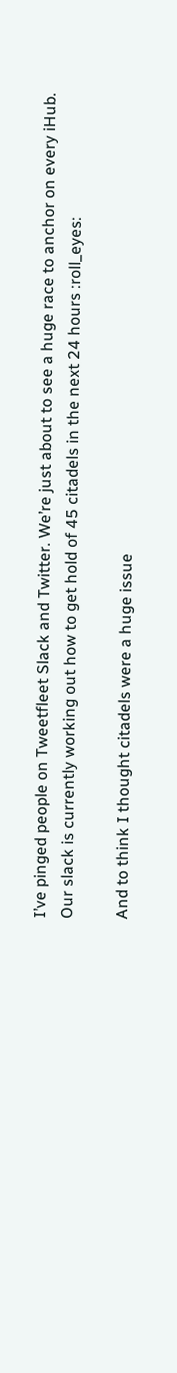I’ve pinged people on Tweetfleet Slack and Twitter. We’re just about to see a huge race to anchor on every iHub. Our slack is currently working out how to get hold of 45 citadels in the next 24 hours :roll_eyes:

And to think I thought citadels were a huge issue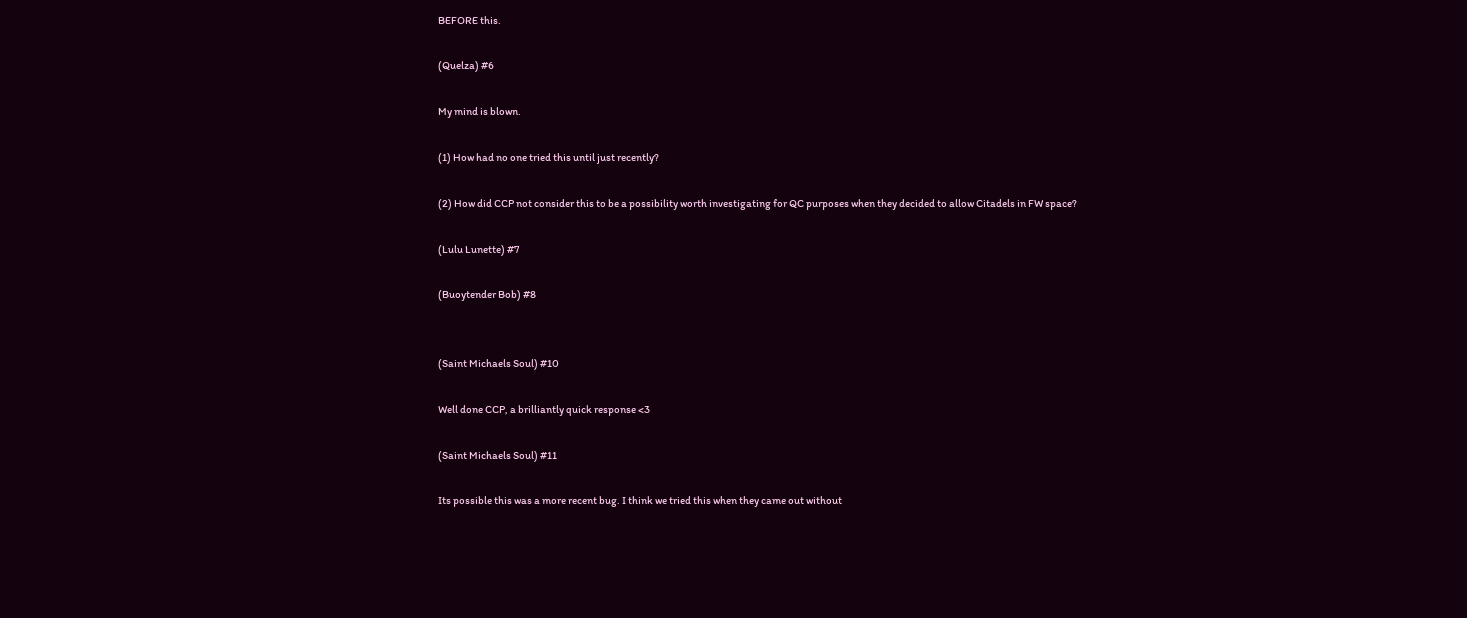BEFORE this.

(Quelza) #6

My mind is blown.

(1) How had no one tried this until just recently?

(2) How did CCP not consider this to be a possibility worth investigating for QC purposes when they decided to allow Citadels in FW space?

(Lulu Lunette) #7

(Buoytender Bob) #8


(Saint Michaels Soul) #10

Well done CCP, a brilliantly quick response <3

(Saint Michaels Soul) #11

Its possible this was a more recent bug. I think we tried this when they came out without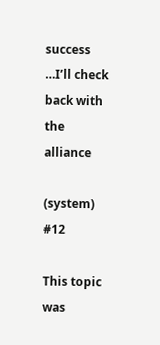success …I’ll check back with the alliance

(system) #12

This topic was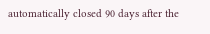automatically closed 90 days after the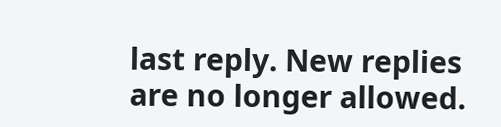last reply. New replies are no longer allowed.